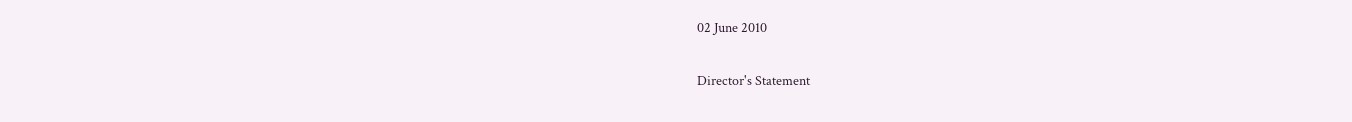02 June 2010

Director's Statement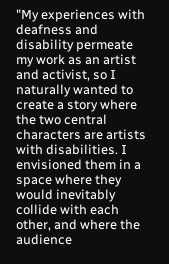"My experiences with deafness and disability permeate my work as an artist and activist, so I naturally wanted to create a story where the two central characters are artists with disabilities. I envisioned them in a space where they would inevitably collide with each other, and where the audience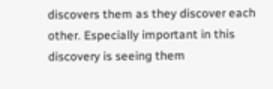discovers them as they discover each other. Especially important in this discovery is seeing them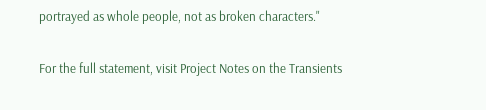portrayed as whole people, not as broken characters."

For the full statement, visit Project Notes on the Transients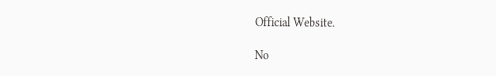Official Website.

No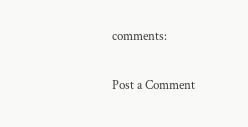comments:

Post a Comment